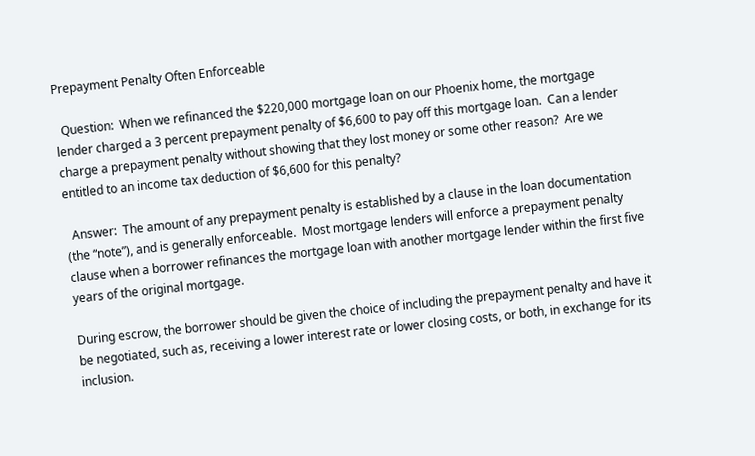Prepayment Penalty Often Enforceable

  Question:  When we refinanced the $220,000 mortgage loan on our Phoenix home, the mortgage lender charged a 3 percent prepayment penalty of $6,600 to pay off this mortgage loan.  Can a lender charge a prepayment penalty without showing that they lost money or some other reason?  Are we entitled to an income tax deduction of $6,600 for this penalty?

  Answer:  The amount of any prepayment penalty is established by a clause in the loan documentation (the “note”), and is generally enforceable.  Most mortgage lenders will enforce a prepayment penalty clause when a borrower refinances the mortgage loan with another mortgage lender within the first five years of the original mortgage.

During escrow, the borrower should be given the choice of including the prepayment penalty and have it be negotiated, such as, receiving a lower interest rate or lower closing costs, or both, in exchange for its inclusion.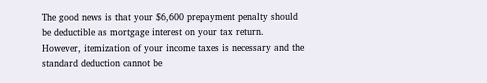The good news is that your $6,600 prepayment penalty should be deductible as mortgage interest on your tax return.  However, itemization of your income taxes is necessary and the standard deduction cannot be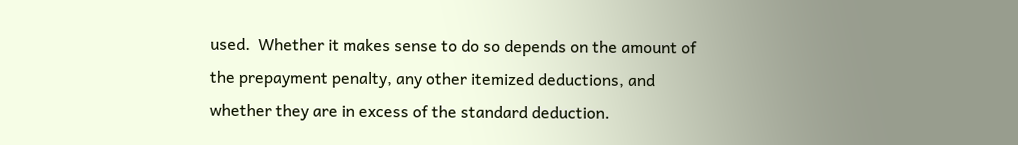used.  Whether it makes sense to do so depends on the amount of the prepayment penalty, any other itemized deductions, and whether they are in excess of the standard deduction.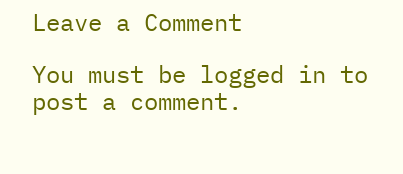Leave a Comment

You must be logged in to post a comment.